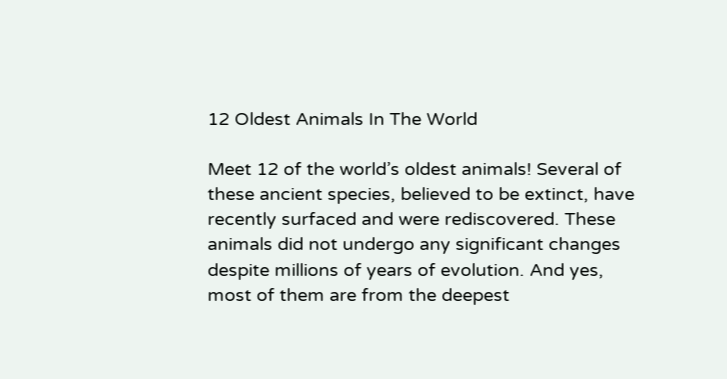12 Oldest Animals In The World

Meet 12 of the world’s oldest animals! Several of these ancient species, believed to be extinct, have recently surfaced and were rediscovered. These animals did not undergo any significant changes despite millions of years of evolution. And yes, most of them are from the deepest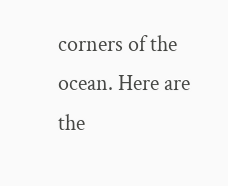corners of the ocean. Here are the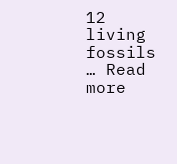12 living fossils … Read more